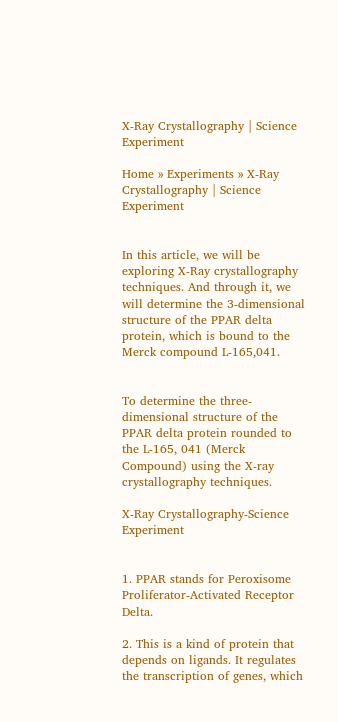X-Ray Crystallography | Science Experiment

Home » Experiments » X-Ray Crystallography | Science Experiment


In this article, we will be exploring X-Ray crystallography techniques. And through it, we will determine the 3-dimensional structure of the PPAR delta protein, which is bound to the Merck compound L-165,041.


To determine the three-dimensional structure of the PPAR delta protein rounded to the L-165, 041 (Merck Compound) using the X-ray crystallography techniques.

X-Ray Crystallography-Science Experiment


1. PPAR stands for Peroxisome Proliferator-Activated Receptor Delta.

2. This is a kind of protein that depends on ligands. It regulates the transcription of genes, which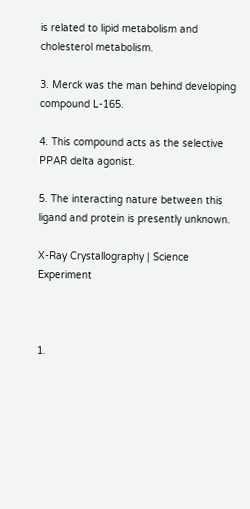is related to lipid metabolism and cholesterol metabolism.

3. Merck was the man behind developing compound L-165.

4. This compound acts as the selective PPAR delta agonist.

5. The interacting nature between this ligand and protein is presently unknown.

X-Ray Crystallography | Science Experiment



1.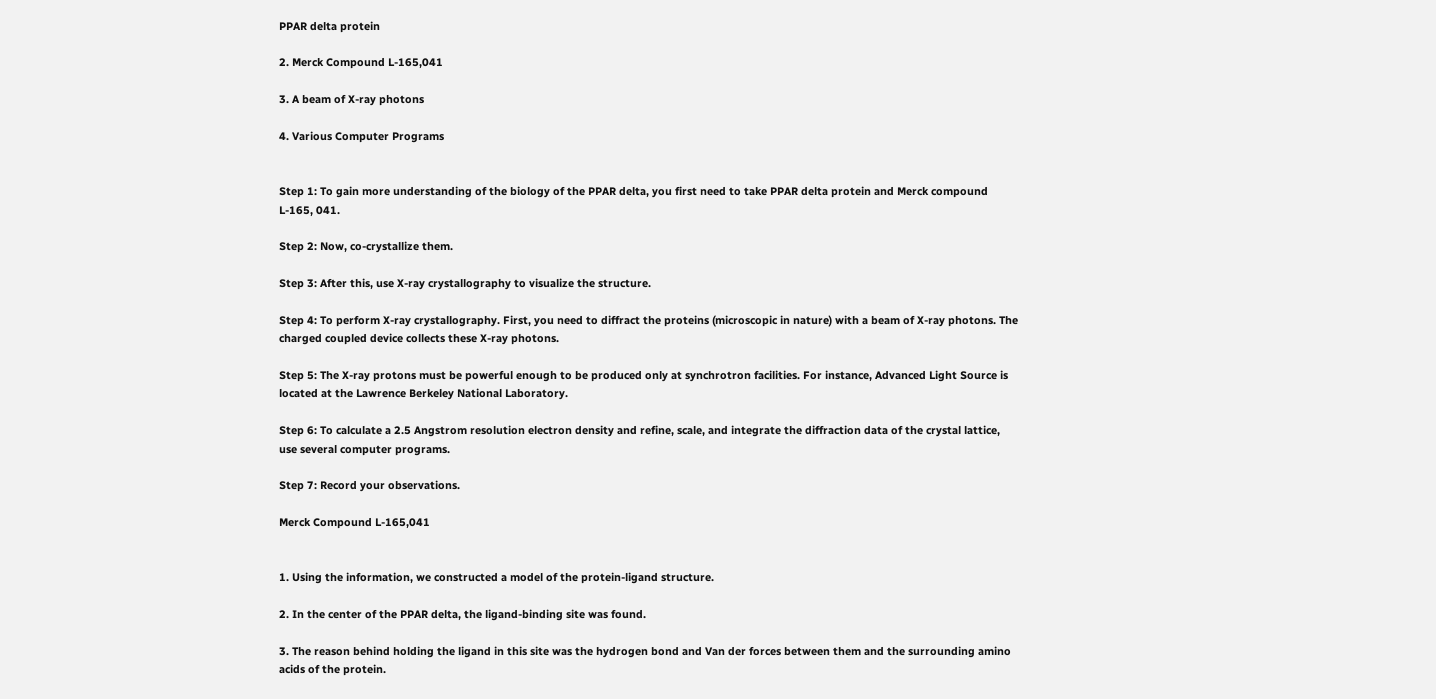PPAR delta protein

2. Merck Compound L-165,041

3. A beam of X-ray photons

4. Various Computer Programs


Step 1: To gain more understanding of the biology of the PPAR delta, you first need to take PPAR delta protein and Merck compound L-165, 041.

Step 2: Now, co-crystallize them.

Step 3: After this, use X-ray crystallography to visualize the structure.

Step 4: To perform X-ray crystallography. First, you need to diffract the proteins (microscopic in nature) with a beam of X-ray photons. The charged coupled device collects these X-ray photons.

Step 5: The X-ray protons must be powerful enough to be produced only at synchrotron facilities. For instance, Advanced Light Source is located at the Lawrence Berkeley National Laboratory.

Step 6: To calculate a 2.5 Angstrom resolution electron density and refine, scale, and integrate the diffraction data of the crystal lattice, use several computer programs.

Step 7: Record your observations.

Merck Compound L-165,041


1. Using the information, we constructed a model of the protein-ligand structure.

2. In the center of the PPAR delta, the ligand-binding site was found.

3. The reason behind holding the ligand in this site was the hydrogen bond and Van der forces between them and the surrounding amino acids of the protein.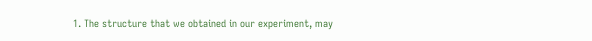1. The structure that we obtained in our experiment, may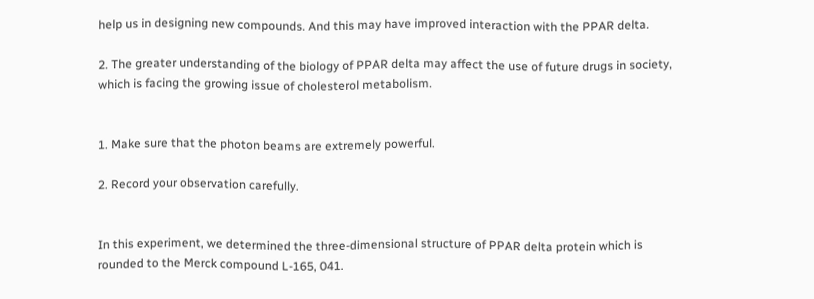help us in designing new compounds. And this may have improved interaction with the PPAR delta.

2. The greater understanding of the biology of PPAR delta may affect the use of future drugs in society, which is facing the growing issue of cholesterol metabolism.


1. Make sure that the photon beams are extremely powerful.

2. Record your observation carefully.


In this experiment, we determined the three-dimensional structure of PPAR delta protein which is rounded to the Merck compound L-165, 041.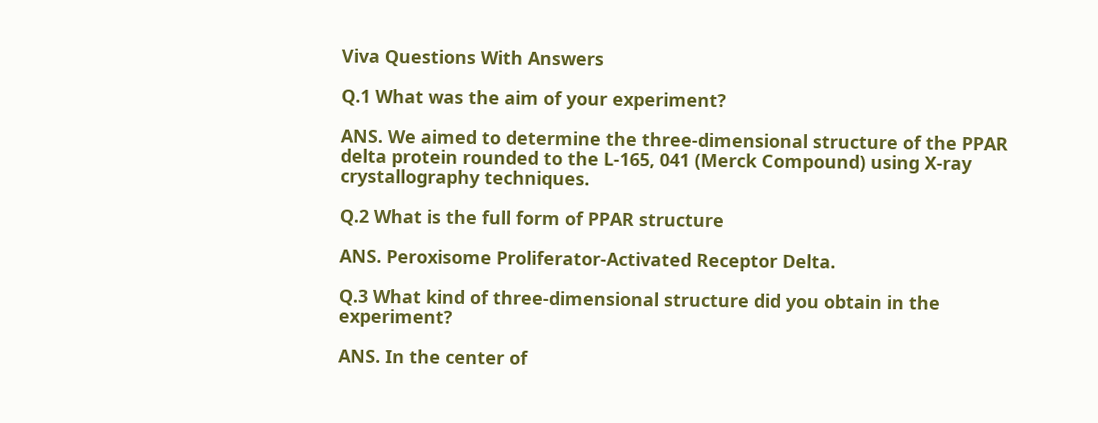Viva Questions With Answers

Q.1 What was the aim of your experiment?

ANS. We aimed to determine the three-dimensional structure of the PPAR delta protein rounded to the L-165, 041 (Merck Compound) using X-ray crystallography techniques.

Q.2 What is the full form of PPAR structure

ANS. Peroxisome Proliferator-Activated Receptor Delta.

Q.3 What kind of three-dimensional structure did you obtain in the experiment?

ANS. In the center of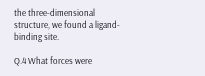the three-dimensional structure, we found a ligand-binding site.

Q.4 What forces were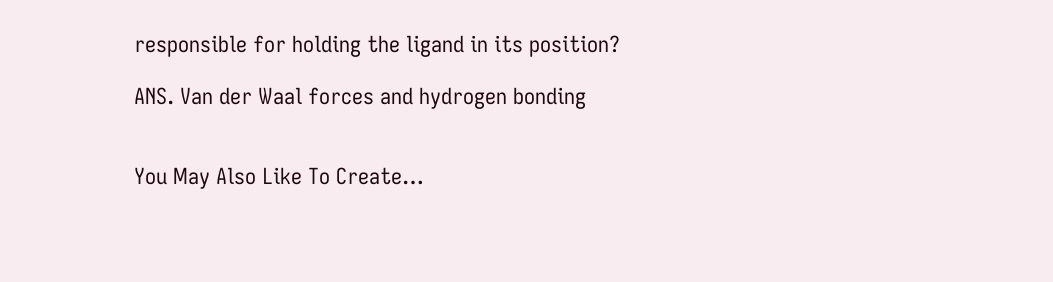responsible for holding the ligand in its position?

ANS. Van der Waal forces and hydrogen bonding


You May Also Like To Create…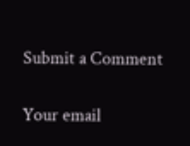Submit a Comment

Your email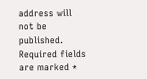address will not be published. Required fields are marked *